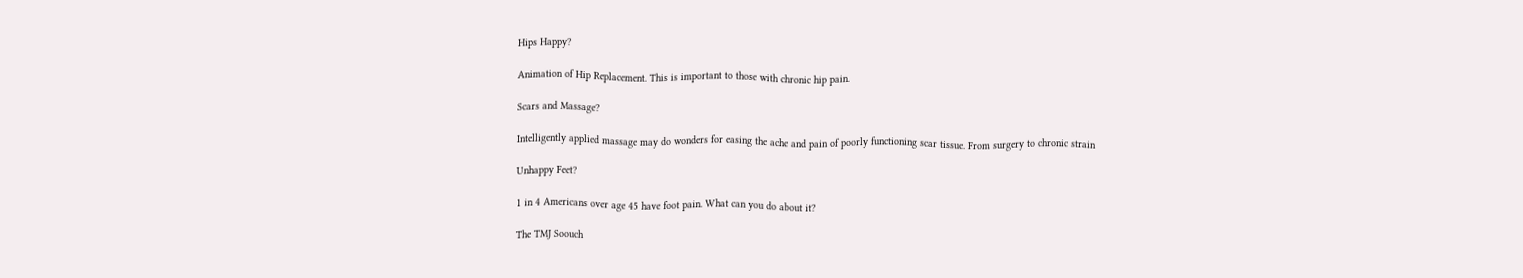Hips Happy?

Animation of Hip Replacement. This is important to those with chronic hip pain.

Scars and Massage?

Intelligently applied massage may do wonders for easing the ache and pain of poorly functioning scar tissue. From surgery to chronic strain

Unhappy Feet?

1 in 4 Americans over age 45 have foot pain. What can you do about it?

The TMJ Soouch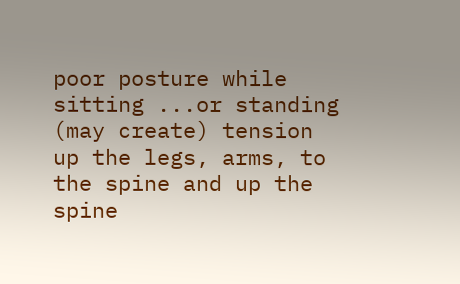poor posture while sitting ...or standing (may create) tension up the legs, arms, to the spine and up the spine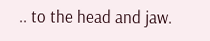.. to the head and jaw.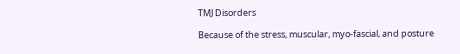TMJ Disorders

Because of the stress, muscular, myo-fascial, and posture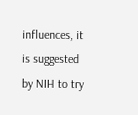influences, it is suggested by NIH to try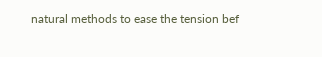natural methods to ease the tension bef